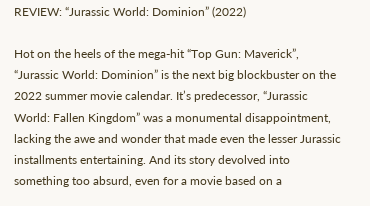REVIEW: “Jurassic World: Dominion” (2022)

Hot on the heels of the mega-hit “Top Gun: Maverick”, “Jurassic World: Dominion” is the next big blockbuster on the 2022 summer movie calendar. It’s predecessor, “Jurassic World: Fallen Kingdom” was a monumental disappointment, lacking the awe and wonder that made even the lesser Jurassic installments entertaining. And its story devolved into something too absurd, even for a movie based on a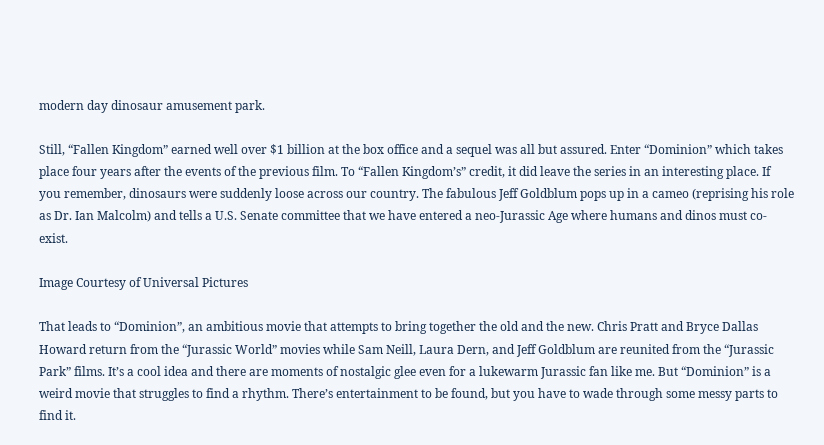modern day dinosaur amusement park.

Still, “Fallen Kingdom” earned well over $1 billion at the box office and a sequel was all but assured. Enter “Dominion” which takes place four years after the events of the previous film. To “Fallen Kingdom’s” credit, it did leave the series in an interesting place. If you remember, dinosaurs were suddenly loose across our country. The fabulous Jeff Goldblum pops up in a cameo (reprising his role as Dr. Ian Malcolm) and tells a U.S. Senate committee that we have entered a neo-Jurassic Age where humans and dinos must co-exist.

Image Courtesy of Universal Pictures

That leads to “Dominion”, an ambitious movie that attempts to bring together the old and the new. Chris Pratt and Bryce Dallas Howard return from the “Jurassic World” movies while Sam Neill, Laura Dern, and Jeff Goldblum are reunited from the “Jurassic Park” films. It’s a cool idea and there are moments of nostalgic glee even for a lukewarm Jurassic fan like me. But “Dominion” is a weird movie that struggles to find a rhythm. There’s entertainment to be found, but you have to wade through some messy parts to find it.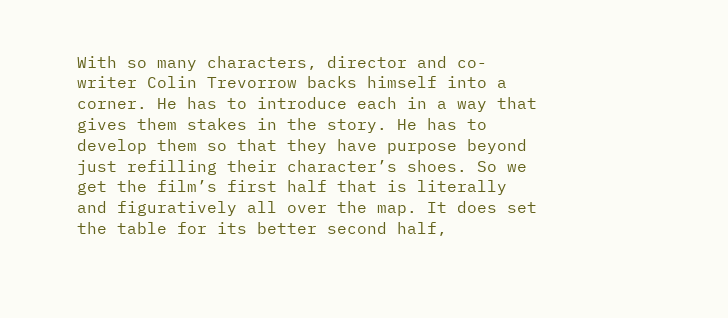With so many characters, director and co-writer Colin Trevorrow backs himself into a corner. He has to introduce each in a way that gives them stakes in the story. He has to develop them so that they have purpose beyond just refilling their character’s shoes. So we get the film’s first half that is literally and figuratively all over the map. It does set the table for its better second half,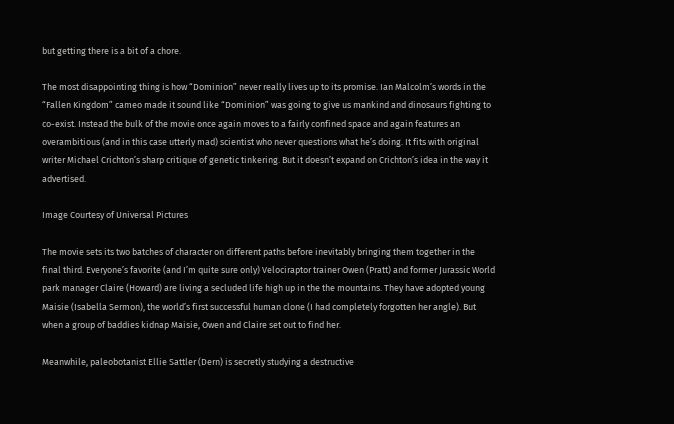but getting there is a bit of a chore.

The most disappointing thing is how “Dominion” never really lives up to its promise. Ian Malcolm’s words in the “Fallen Kingdom” cameo made it sound like “Dominion” was going to give us mankind and dinosaurs fighting to co-exist. Instead the bulk of the movie once again moves to a fairly confined space and again features an overambitious (and in this case utterly mad) scientist who never questions what he’s doing. It fits with original writer Michael Crichton’s sharp critique of genetic tinkering. But it doesn’t expand on Crichton’s idea in the way it advertised.

Image Courtesy of Universal Pictures

The movie sets its two batches of character on different paths before inevitably bringing them together in the final third. Everyone’s favorite (and I’m quite sure only) Velociraptor trainer Owen (Pratt) and former Jurassic World park manager Claire (Howard) are living a secluded life high up in the the mountains. They have adopted young Maisie (Isabella Sermon), the world’s first successful human clone (I had completely forgotten her angle). But when a group of baddies kidnap Maisie, Owen and Claire set out to find her.

Meanwhile, paleobotanist Ellie Sattler (Dern) is secretly studying a destructive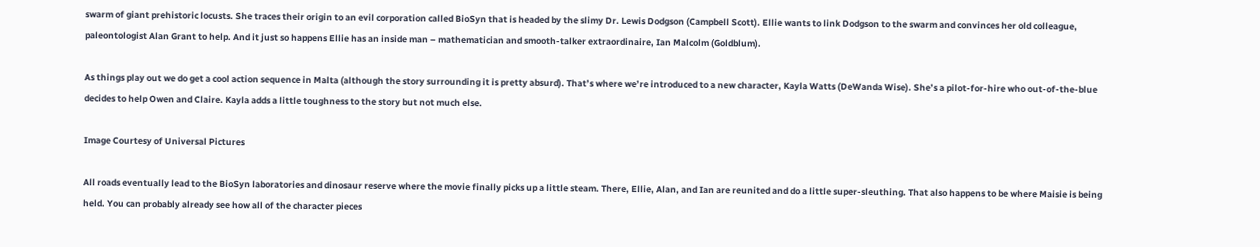swarm of giant prehistoric locusts. She traces their origin to an evil corporation called BioSyn that is headed by the slimy Dr. Lewis Dodgson (Campbell Scott). Ellie wants to link Dodgson to the swarm and convinces her old colleague, paleontologist Alan Grant to help. And it just so happens Ellie has an inside man – mathematician and smooth-talker extraordinaire, Ian Malcolm (Goldblum).

As things play out we do get a cool action sequence in Malta (although the story surrounding it is pretty absurd). That’s where we’re introduced to a new character, Kayla Watts (DeWanda Wise). She’s a pilot-for-hire who out-of-the-blue decides to help Owen and Claire. Kayla adds a little toughness to the story but not much else.

Image Courtesy of Universal Pictures

All roads eventually lead to the BioSyn laboratories and dinosaur reserve where the movie finally picks up a little steam. There, Ellie, Alan, and Ian are reunited and do a little super-sleuthing. That also happens to be where Maisie is being held. You can probably already see how all of the character pieces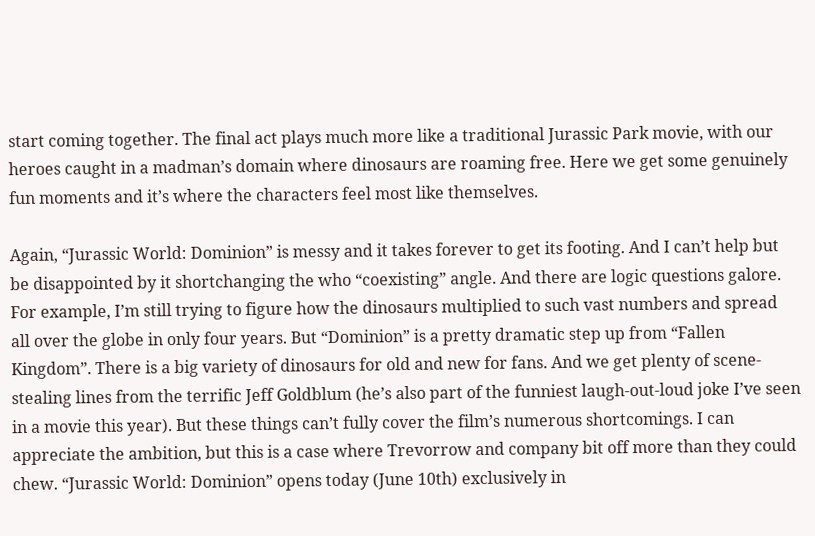start coming together. The final act plays much more like a traditional Jurassic Park movie, with our heroes caught in a madman’s domain where dinosaurs are roaming free. Here we get some genuinely fun moments and it’s where the characters feel most like themselves.

Again, “Jurassic World: Dominion” is messy and it takes forever to get its footing. And I can’t help but be disappointed by it shortchanging the who “coexisting” angle. And there are logic questions galore. For example, I’m still trying to figure how the dinosaurs multiplied to such vast numbers and spread all over the globe in only four years. But “Dominion” is a pretty dramatic step up from “Fallen Kingdom”. There is a big variety of dinosaurs for old and new for fans. And we get plenty of scene-stealing lines from the terrific Jeff Goldblum (he’s also part of the funniest laugh-out-loud joke I’ve seen in a movie this year). But these things can’t fully cover the film’s numerous shortcomings. I can appreciate the ambition, but this is a case where Trevorrow and company bit off more than they could chew. “Jurassic World: Dominion” opens today (June 10th) exclusively in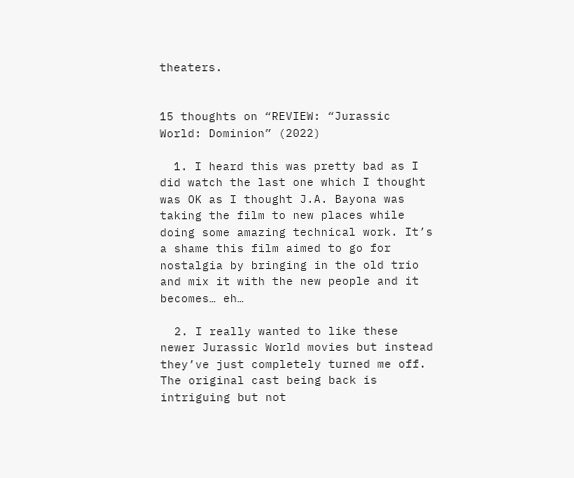theaters.


15 thoughts on “REVIEW: “Jurassic World: Dominion” (2022)

  1. I heard this was pretty bad as I did watch the last one which I thought was OK as I thought J.A. Bayona was taking the film to new places while doing some amazing technical work. It’s a shame this film aimed to go for nostalgia by bringing in the old trio and mix it with the new people and it becomes… eh…

  2. I really wanted to like these newer Jurassic World movies but instead they’ve just completely turned me off. The original cast being back is intriguing but not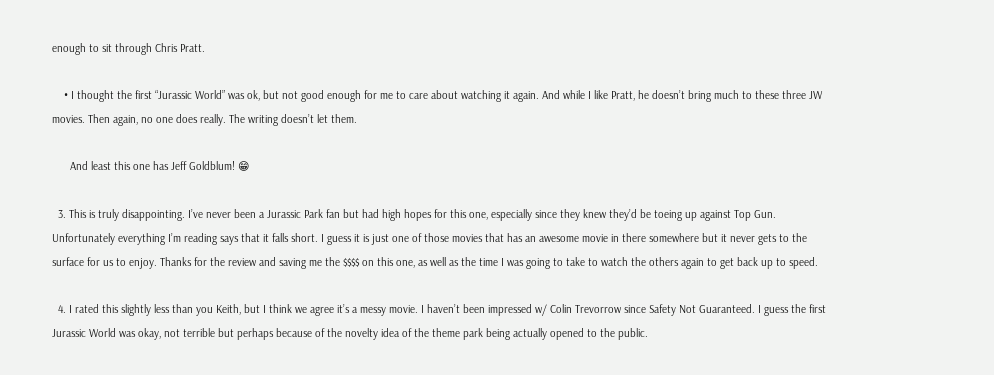enough to sit through Chris Pratt.

    • I thought the first “Jurassic World” was ok, but not good enough for me to care about watching it again. And while I like Pratt, he doesn’t bring much to these three JW movies. Then again, no one does really. The writing doesn’t let them.

      And least this one has Jeff Goldblum! 😁

  3. This is truly disappointing. I’ve never been a Jurassic Park fan but had high hopes for this one, especially since they knew they’d be toeing up against Top Gun. Unfortunately everything I’m reading says that it falls short. I guess it is just one of those movies that has an awesome movie in there somewhere but it never gets to the surface for us to enjoy. Thanks for the review and saving me the $$$$ on this one, as well as the time I was going to take to watch the others again to get back up to speed.

  4. I rated this slightly less than you Keith, but I think we agree it’s a messy movie. I haven’t been impressed w/ Colin Trevorrow since Safety Not Guaranteed. I guess the first Jurassic World was okay, not terrible but perhaps because of the novelty idea of the theme park being actually opened to the public.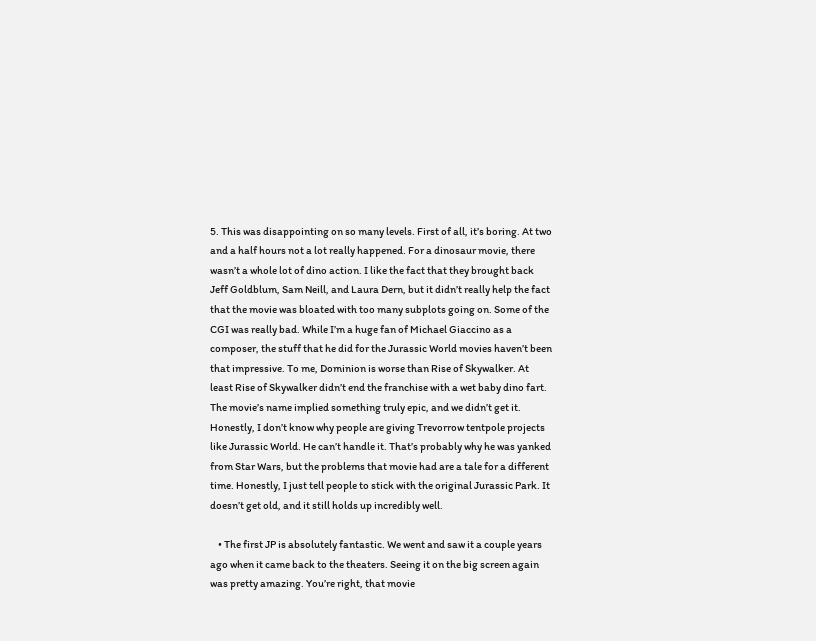5. This was disappointing on so many levels. First of all, it’s boring. At two and a half hours not a lot really happened. For a dinosaur movie, there wasn’t a whole lot of dino action. I like the fact that they brought back Jeff Goldblum, Sam Neill, and Laura Dern, but it didn’t really help the fact that the movie was bloated with too many subplots going on. Some of the CGI was really bad. While I’m a huge fan of Michael Giaccino as a composer, the stuff that he did for the Jurassic World movies haven’t been that impressive. To me, Dominion is worse than Rise of Skywalker. At least Rise of Skywalker didn’t end the franchise with a wet baby dino fart. The movie’s name implied something truly epic, and we didn’t get it. Honestly, I don’t know why people are giving Trevorrow tentpole projects like Jurassic World. He can’t handle it. That’s probably why he was yanked from Star Wars, but the problems that movie had are a tale for a different time. Honestly, I just tell people to stick with the original Jurassic Park. It doesn’t get old, and it still holds up incredibly well.

    • The first JP is absolutely fantastic. We went and saw it a couple years ago when it came back to the theaters. Seeing it on the big screen again was pretty amazing. You’re right, that movie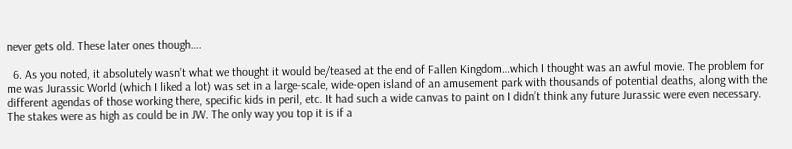never gets old. These later ones though….

  6. As you noted, it absolutely wasn’t what we thought it would be/teased at the end of Fallen Kingdom…which I thought was an awful movie. The problem for me was Jurassic World (which I liked a lot) was set in a large-scale, wide-open island of an amusement park with thousands of potential deaths, along with the different agendas of those working there, specific kids in peril, etc. It had such a wide canvas to paint on I didn’t think any future Jurassic were even necessary. The stakes were as high as could be in JW. The only way you top it is if a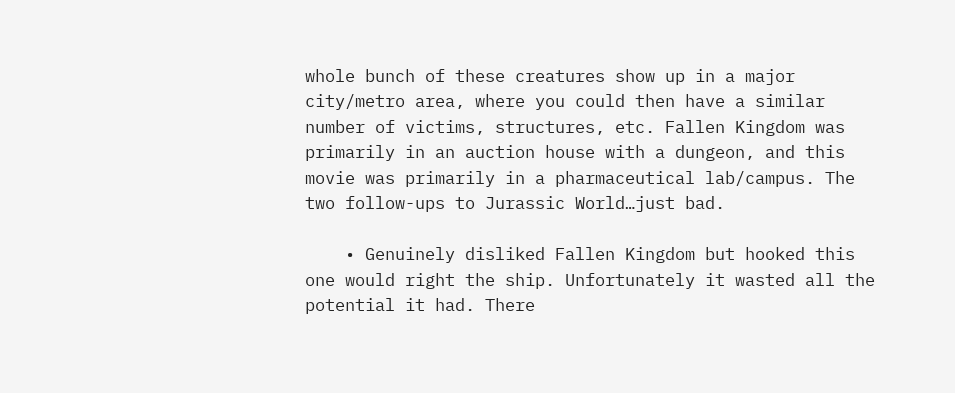whole bunch of these creatures show up in a major city/metro area, where you could then have a similar number of victims, structures, etc. Fallen Kingdom was primarily in an auction house with a dungeon, and this movie was primarily in a pharmaceutical lab/campus. The two follow-ups to Jurassic World…just bad.

    • Genuinely disliked Fallen Kingdom but hooked this one would right the ship. Unfortunately it wasted all the potential it had. There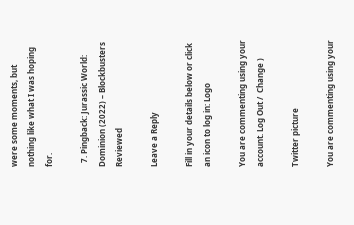were some moments, but nothing like what I was hoping for.

  7. Pingback: Jurassic World: Dominion (2022) – Blockbusters Reviewed

Leave a Reply

Fill in your details below or click an icon to log in: Logo

You are commenting using your account. Log Out /  Change )

Twitter picture

You are commenting using your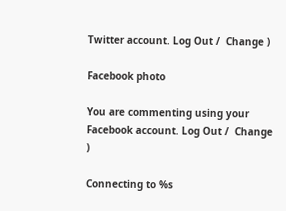Twitter account. Log Out /  Change )

Facebook photo

You are commenting using your Facebook account. Log Out /  Change )

Connecting to %s